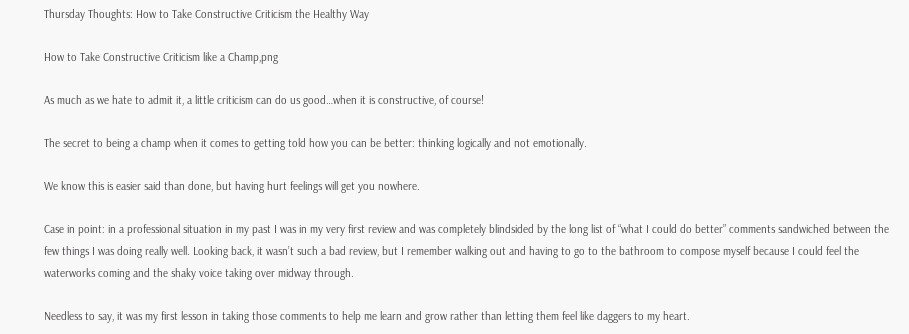Thursday Thoughts: How to Take Constructive Criticism the Healthy Way

How to Take Constructive Criticism like a Champ,png

As much as we hate to admit it, a little criticism can do us good…when it is constructive, of course!

The secret to being a champ when it comes to getting told how you can be better: thinking logically and not emotionally.

We know this is easier said than done, but having hurt feelings will get you nowhere.

Case in point: in a professional situation in my past I was in my very first review and was completely blindsided by the long list of “what I could do better” comments sandwiched between the few things I was doing really well. Looking back, it wasn’t such a bad review, but I remember walking out and having to go to the bathroom to compose myself because I could feel the waterworks coming and the shaky voice taking over midway through.

Needless to say, it was my first lesson in taking those comments to help me learn and grow rather than letting them feel like daggers to my heart.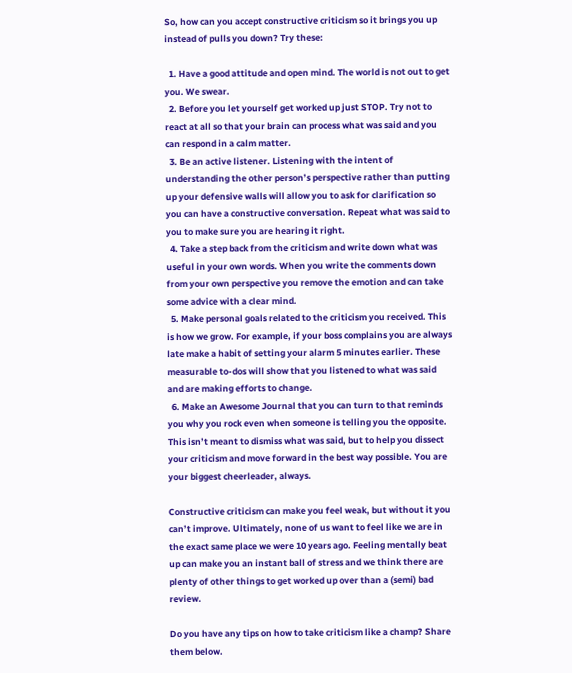So, how can you accept constructive criticism so it brings you up instead of pulls you down? Try these:

  1. Have a good attitude and open mind. The world is not out to get you. We swear.
  2. Before you let yourself get worked up just STOP. Try not to react at all so that your brain can process what was said and you can respond in a calm matter.
  3. Be an active listener. Listening with the intent of understanding the other person’s perspective rather than putting up your defensive walls will allow you to ask for clarification so you can have a constructive conversation. Repeat what was said to you to make sure you are hearing it right.
  4. Take a step back from the criticism and write down what was useful in your own words. When you write the comments down from your own perspective you remove the emotion and can take some advice with a clear mind.
  5. Make personal goals related to the criticism you received. This is how we grow. For example, if your boss complains you are always late make a habit of setting your alarm 5 minutes earlier. These measurable to-dos will show that you listened to what was said and are making efforts to change.
  6. Make an Awesome Journal that you can turn to that reminds you why you rock even when someone is telling you the opposite. This isn’t meant to dismiss what was said, but to help you dissect your criticism and move forward in the best way possible. You are your biggest cheerleader, always.

Constructive criticism can make you feel weak, but without it you can’t improve. Ultimately, none of us want to feel like we are in the exact same place we were 10 years ago. Feeling mentally beat up can make you an instant ball of stress and we think there are plenty of other things to get worked up over than a (semi) bad review.

Do you have any tips on how to take criticism like a champ? Share them below.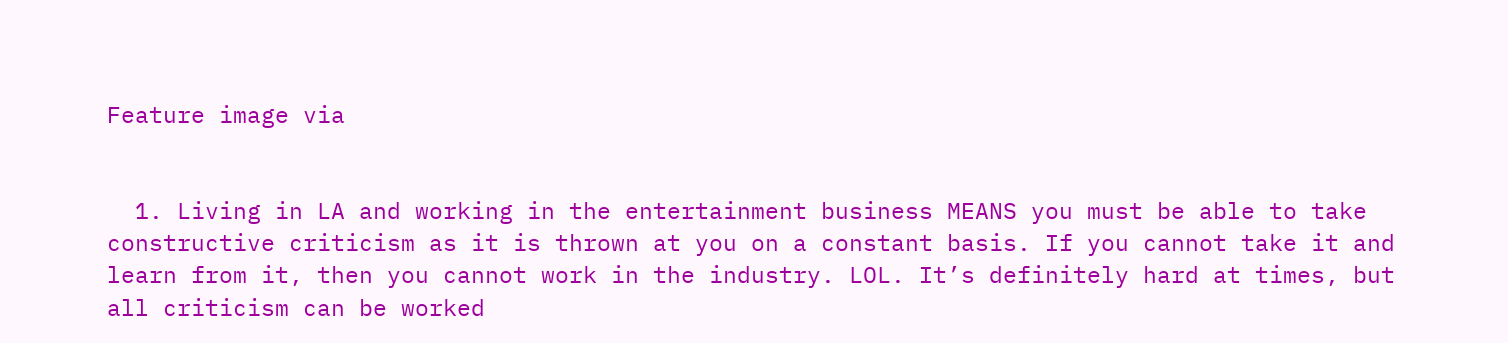Feature image via


  1. Living in LA and working in the entertainment business MEANS you must be able to take constructive criticism as it is thrown at you on a constant basis. If you cannot take it and learn from it, then you cannot work in the industry. LOL. It’s definitely hard at times, but all criticism can be worked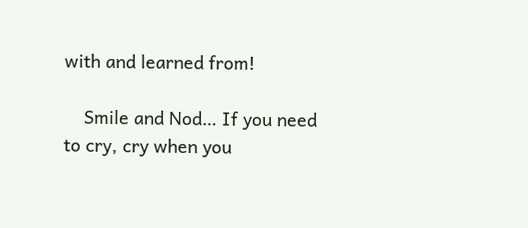with and learned from!

    Smile and Nod… If you need to cry, cry when you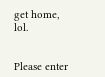get home, lol.


Please enter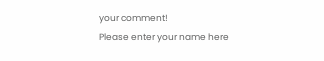your comment!
Please enter your name here